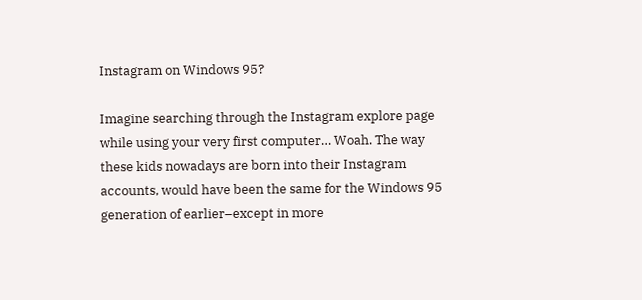Instagram on Windows 95?

Imagine searching through the Instagram explore page while using your very first computer… Woah. The way these kids nowadays are born into their Instagram accounts, would have been the same for the Windows 95 generation of earlier–except in more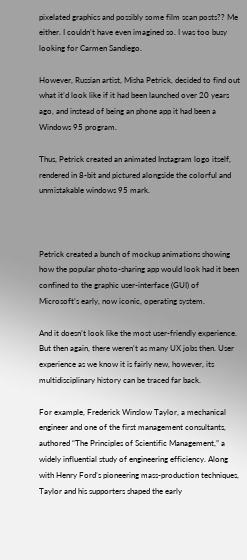pixelated graphics and possibly some film scan posts?? Me either. I couldn’t have even imagined so. I was too busy looking for Carmen Sandiego.

However, Russian artist, Misha Petrick, decided to find out what it’d look like if it had been launched over 20 years ago, and instead of being an phone app it had been a Windows 95 program.

Thus, Petrick created an animated Instagram logo itself, rendered in 8-bit and pictured alongside the colorful and unmistakable windows 95 mark.



Petrick created a bunch of mockup animations showing how the popular photo-sharing app would look had it been confined to the graphic user-interface (GUI) of Microsoft’s early, now iconic, operating system.

And it doesn’t look like the most user-friendly experience. But then again, there weren’t as many UX jobs then. User experience as we know it is fairly new, however, its multidisciplinary history can be traced far back.

For example, Frederick Winslow Taylor, a mechanical engineer and one of the first management consultants, authored “The Principles of Scientific Management,” a widely influential study of engineering efficiency. Along with Henry Ford’s pioneering mass-production techniques, Taylor and his supporters shaped the early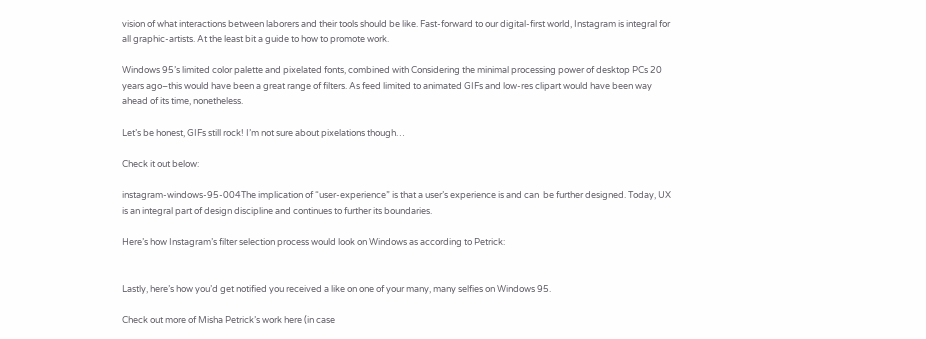vision of what interactions between laborers and their tools should be like. Fast-forward to our digital-first world, Instagram is integral for all graphic-artists. At the least bit a guide to how to promote work.

Windows 95’s limited color palette and pixelated fonts, combined with Considering the minimal processing power of desktop PCs 20 years ago–this would have been a great range of filters. As feed limited to animated GIFs and low-res clipart would have been way ahead of its time, nonetheless.

Let’s be honest, GIFs still rock! I’m not sure about pixelations though…

Check it out below:

instagram-windows-95-004The implication of “user-experience” is that a user’s experience is and can  be further designed. Today, UX is an integral part of design discipline and continues to further its boundaries.

Here’s how Instagram’s filter selection process would look on Windows as according to Petrick:


Lastly, here’s how you’d get notified you received a like on one of your many, many selfies on Windows 95.

Check out more of Misha Petrick’s work here (in case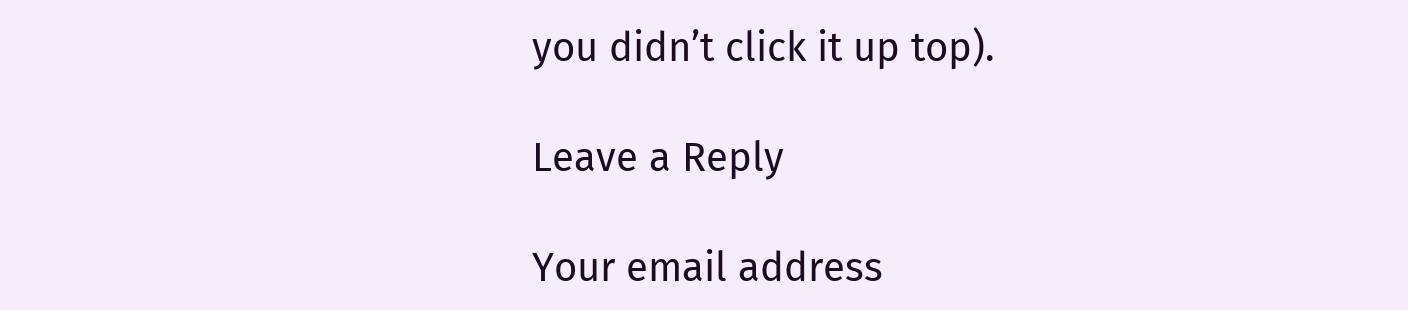you didn’t click it up top).

Leave a Reply

Your email address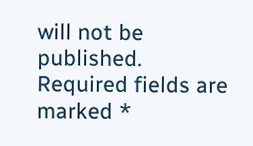will not be published. Required fields are marked *